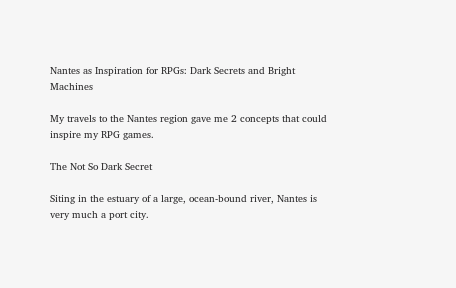Nantes as Inspiration for RPGs: Dark Secrets and Bright Machines

My travels to the Nantes region gave me 2 concepts that could inspire my RPG games.

The Not So Dark Secret

Siting in the estuary of a large, ocean-bound river, Nantes is very much a port city.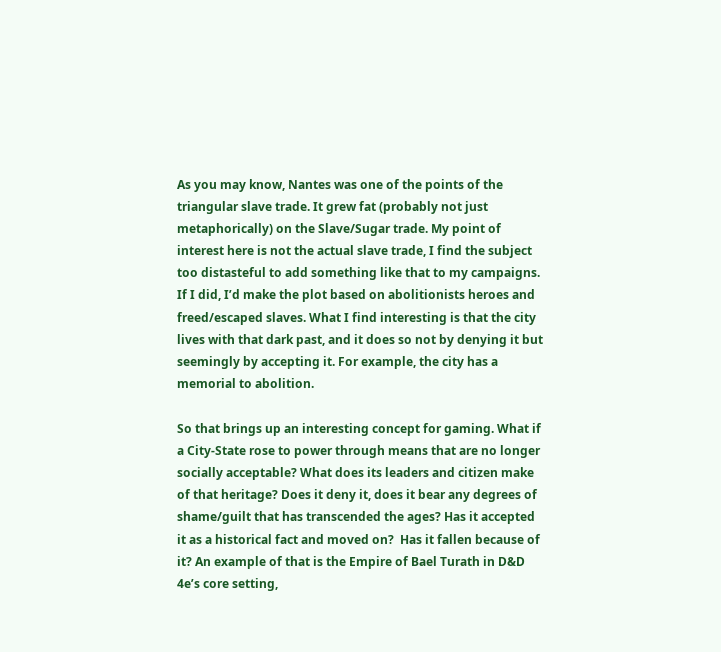As you may know, Nantes was one of the points of the triangular slave trade. It grew fat (probably not just metaphorically) on the Slave/Sugar trade. My point of interest here is not the actual slave trade, I find the subject too distasteful to add something like that to my campaigns. If I did, I’d make the plot based on abolitionists heroes and freed/escaped slaves. What I find interesting is that the city lives with that dark past, and it does so not by denying it but seemingly by accepting it. For example, the city has a memorial to abolition.

So that brings up an interesting concept for gaming. What if a City-State rose to power through means that are no longer socially acceptable? What does its leaders and citizen make of that heritage? Does it deny it, does it bear any degrees of shame/guilt that has transcended the ages? Has it accepted it as a historical fact and moved on?  Has it fallen because of it? An example of that is the Empire of Bael Turath in D&D 4e’s core setting,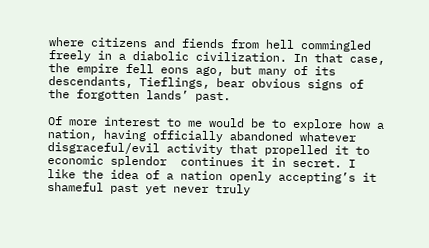where citizens and fiends from hell commingled freely in a diabolic civilization. In that case, the empire fell eons ago, but many of its descendants, Tieflings, bear obvious signs of the forgotten lands’ past.

Of more interest to me would be to explore how a nation, having officially abandoned whatever disgraceful/evil activity that propelled it to economic splendor  continues it in secret. I like the idea of a nation openly accepting’s it shameful past yet never truly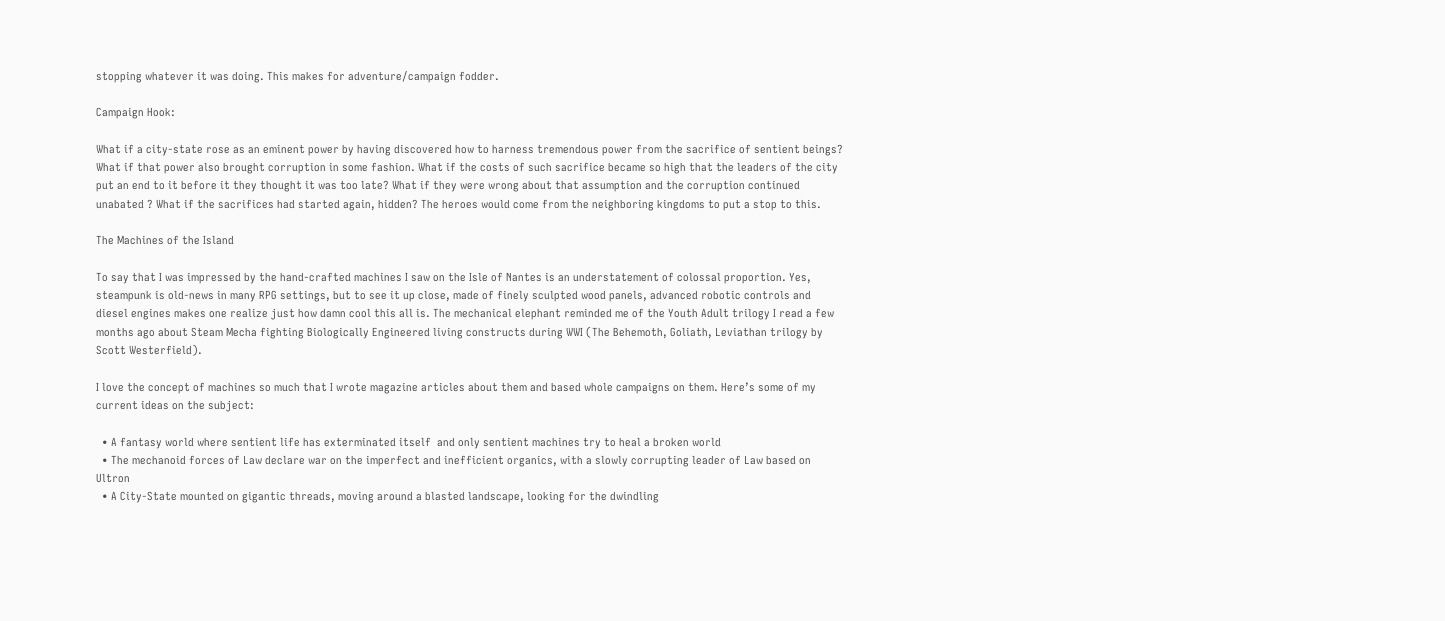stopping whatever it was doing. This makes for adventure/campaign fodder.

Campaign Hook:

What if a city-state rose as an eminent power by having discovered how to harness tremendous power from the sacrifice of sentient beings? What if that power also brought corruption in some fashion. What if the costs of such sacrifice became so high that the leaders of the city put an end to it before it they thought it was too late? What if they were wrong about that assumption and the corruption continued unabated ? What if the sacrifices had started again, hidden? The heroes would come from the neighboring kingdoms to put a stop to this.

The Machines of the Island

To say that I was impressed by the hand-crafted machines I saw on the Isle of Nantes is an understatement of colossal proportion. Yes, steampunk is old-news in many RPG settings, but to see it up close, made of finely sculpted wood panels, advanced robotic controls and diesel engines makes one realize just how damn cool this all is. The mechanical elephant reminded me of the Youth Adult trilogy I read a few months ago about Steam Mecha fighting Biologically Engineered living constructs during WWI (The Behemoth, Goliath, Leviathan trilogy by Scott Westerfield).

I love the concept of machines so much that I wrote magazine articles about them and based whole campaigns on them. Here’s some of my current ideas on the subject:

  • A fantasy world where sentient life has exterminated itself  and only sentient machines try to heal a broken world
  • The mechanoid forces of Law declare war on the imperfect and inefficient organics, with a slowly corrupting leader of Law based on Ultron
  • A City-State mounted on gigantic threads, moving around a blasted landscape, looking for the dwindling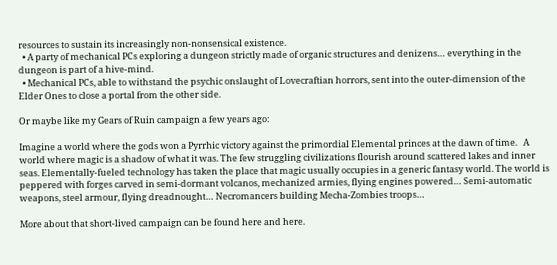resources to sustain its increasingly non-nonsensical existence.
  • A party of mechanical PCs exploring a dungeon strictly made of organic structures and denizens… everything in the dungeon is part of a hive-mind.
  • Mechanical PCs, able to withstand the psychic onslaught of Lovecraftian horrors, sent into the outer-dimension of the Elder Ones to close a portal from the other side.

Or maybe like my Gears of Ruin campaign a few years ago:

Imagine a world where the gods won a Pyrrhic victory against the primordial Elemental princes at the dawn of time.   A world where magic is a shadow of what it was. The few struggling civilizations flourish around scattered lakes and inner seas. Elementally-fueled technology has taken the place that magic usually occupies in a generic fantasy world. The world is peppered with forges carved in semi-dormant volcanos, mechanized armies, flying engines powered… Semi-automatic weapons, steel armour, flying dreadnought… Necromancers building Mecha-Zombies troops…

More about that short-lived campaign can be found here and here.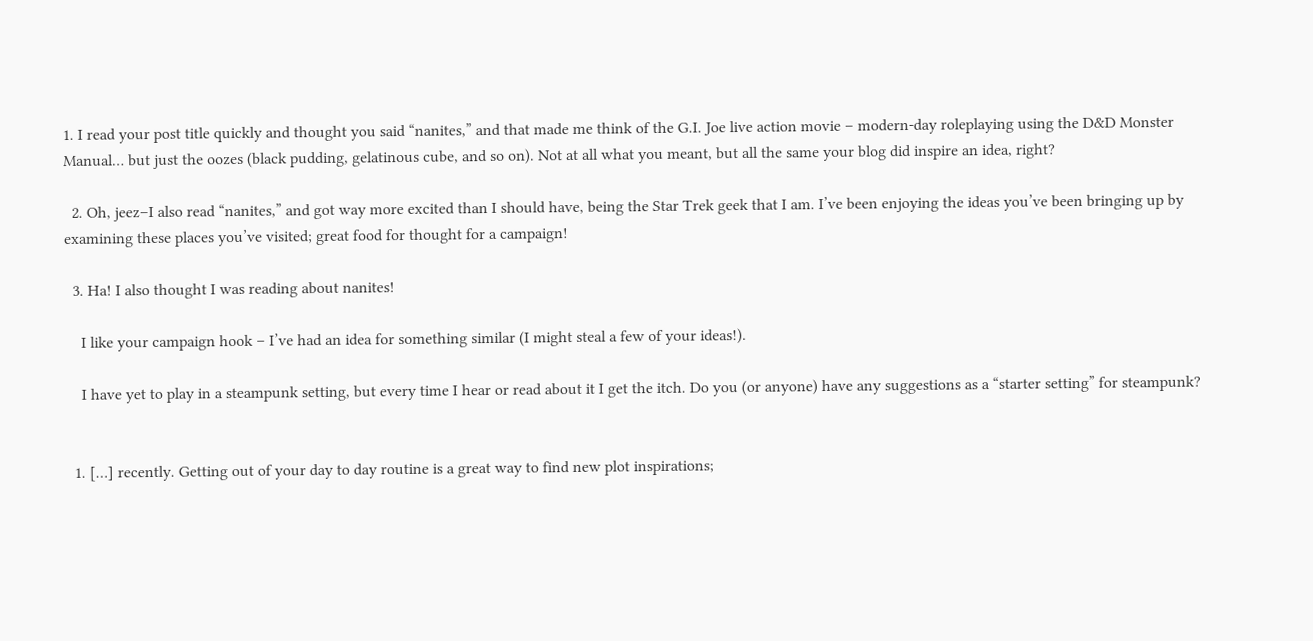1. I read your post title quickly and thought you said “nanites,” and that made me think of the G.I. Joe live action movie – modern-day roleplaying using the D&D Monster Manual… but just the oozes (black pudding, gelatinous cube, and so on). Not at all what you meant, but all the same your blog did inspire an idea, right?

  2. Oh, jeez–I also read “nanites,” and got way more excited than I should have, being the Star Trek geek that I am. I’ve been enjoying the ideas you’ve been bringing up by examining these places you’ve visited; great food for thought for a campaign!

  3. Ha! I also thought I was reading about nanites!

    I like your campaign hook – I’ve had an idea for something similar (I might steal a few of your ideas!).

    I have yet to play in a steampunk setting, but every time I hear or read about it I get the itch. Do you (or anyone) have any suggestions as a “starter setting” for steampunk?


  1. […] recently. Getting out of your day to day routine is a great way to find new plot inspirations;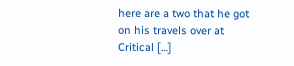here are a two that he got on his travels over at Critical […]